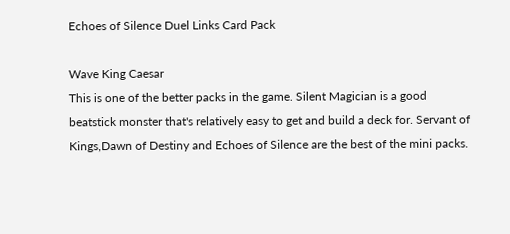Echoes of Silence Duel Links Card Pack

Wave King Caesar
This is one of the better packs in the game. Silent Magician is a good beatstick monster that's relatively easy to get and build a deck for. Servant of Kings,Dawn of Destiny and Echoes of Silence are the best of the mini packs.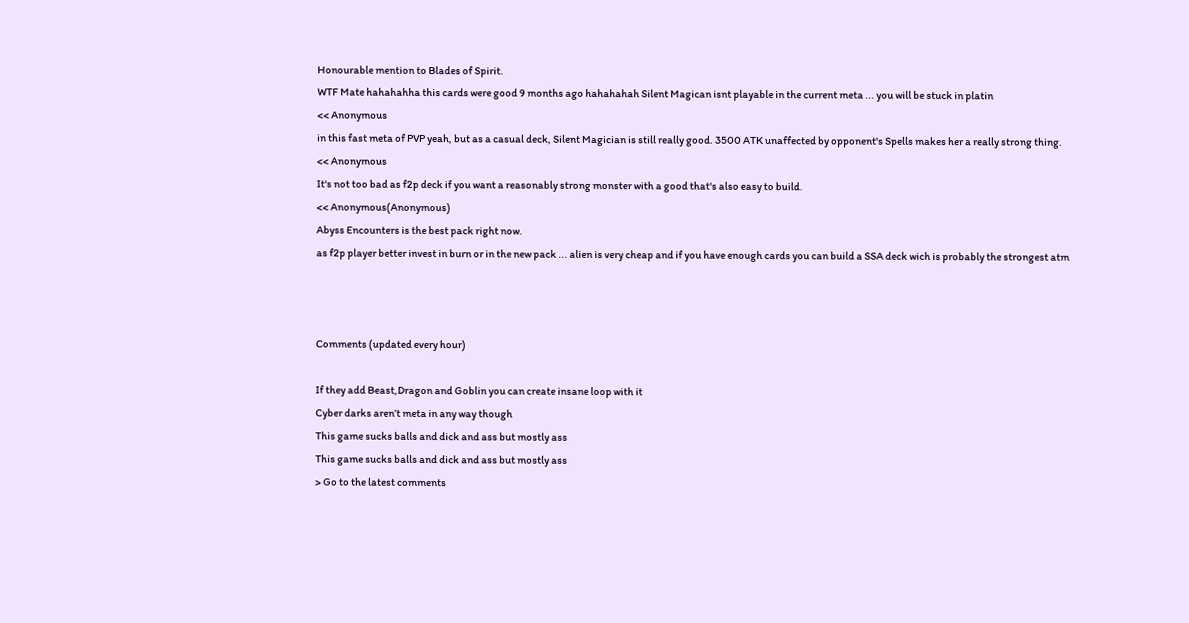Honourable mention to Blades of Spirit.
WTF Mate hahahahha this cards were good 9 months ago hahahahah Silent Magican isnt playable in the current meta ... you will be stuck in platin
<< Anonymous
in this fast meta of PVP yeah, but as a casual deck, Silent Magician is still really good. 3500 ATK unaffected by opponent's Spells makes her a really strong thing.
<< Anonymous
It's not too bad as f2p deck if you want a reasonably strong monster with a good that's also easy to build.
<< Anonymous(Anonymous)
Abyss Encounters is the best pack right now.
as f2p player better invest in burn or in the new pack ... alien is very cheap and if you have enough cards you can build a SSA deck wich is probably the strongest atm



Comments (updated every hour)

If they add Beast,Dragon and Goblin you can create insane loop with it
Cyber darks aren’t meta in any way though
This game sucks balls and dick and ass but mostly ass
This game sucks balls and dick and ass but mostly ass
> Go to the latest comments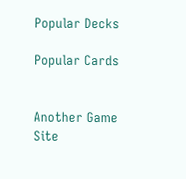Popular Decks

Popular Cards


Another Game Site